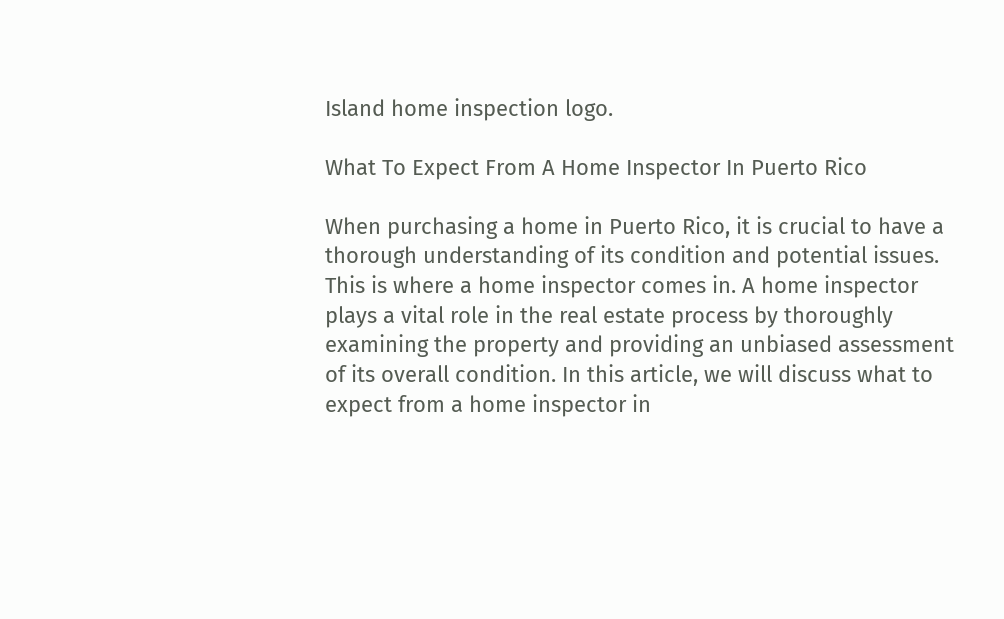Island home inspection logo.

What To Expect From A Home Inspector In Puerto Rico

When purchasing a home in Puerto Rico, it is crucial to have a thorough understanding of its condition and potential issues. This is where a home inspector comes in. A home inspector plays a vital role in the real estate process by thoroughly examining the property and providing an unbiased assessment of its overall condition. In this article, we will discuss what to expect from a home inspector in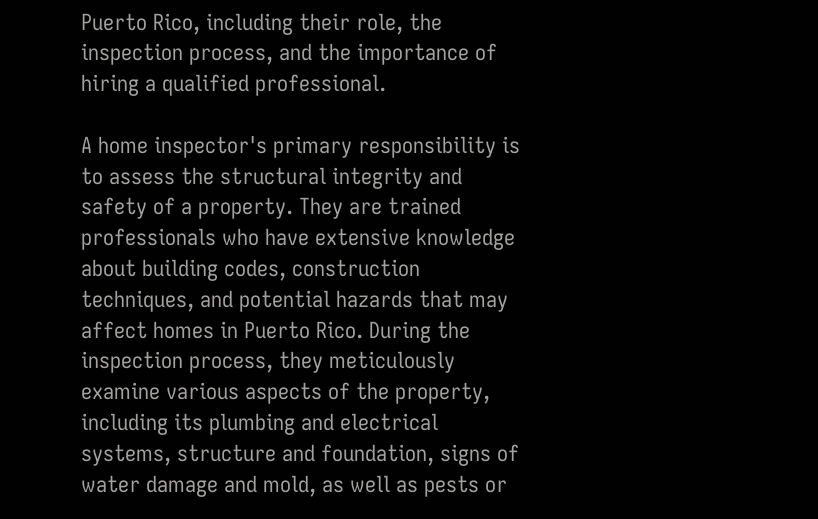Puerto Rico, including their role, the inspection process, and the importance of hiring a qualified professional.

A home inspector's primary responsibility is to assess the structural integrity and safety of a property. They are trained professionals who have extensive knowledge about building codes, construction techniques, and potential hazards that may affect homes in Puerto Rico. During the inspection process, they meticulously examine various aspects of the property, including its plumbing and electrical systems, structure and foundation, signs of water damage and mold, as well as pests or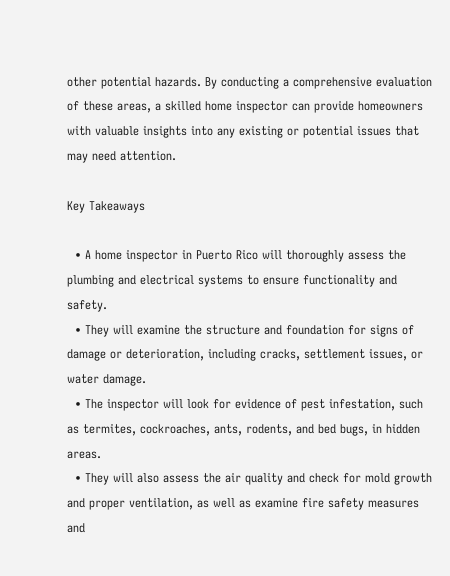other potential hazards. By conducting a comprehensive evaluation of these areas, a skilled home inspector can provide homeowners with valuable insights into any existing or potential issues that may need attention.

Key Takeaways

  • A home inspector in Puerto Rico will thoroughly assess the plumbing and electrical systems to ensure functionality and safety.
  • They will examine the structure and foundation for signs of damage or deterioration, including cracks, settlement issues, or water damage.
  • The inspector will look for evidence of pest infestation, such as termites, cockroaches, ants, rodents, and bed bugs, in hidden areas.
  • They will also assess the air quality and check for mold growth and proper ventilation, as well as examine fire safety measures and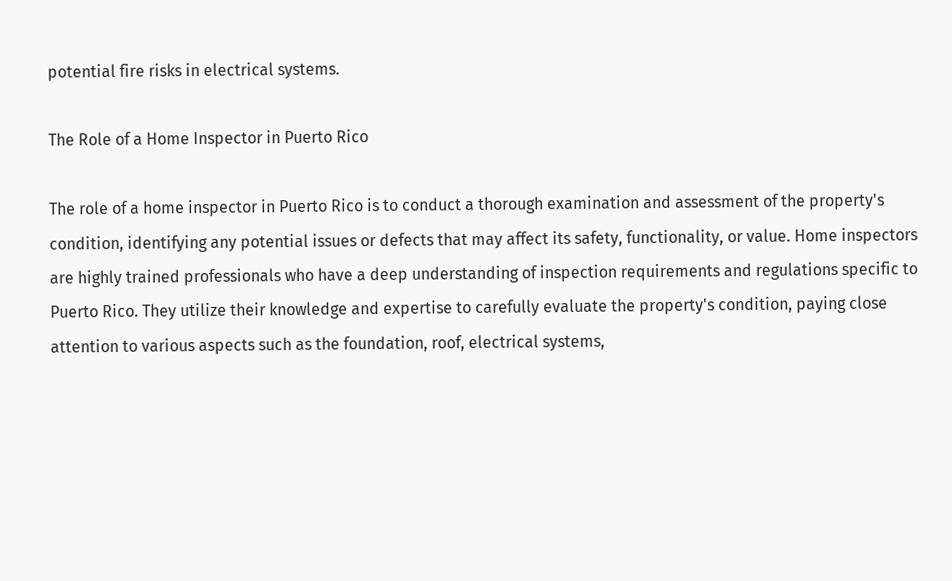potential fire risks in electrical systems.

The Role of a Home Inspector in Puerto Rico

The role of a home inspector in Puerto Rico is to conduct a thorough examination and assessment of the property's condition, identifying any potential issues or defects that may affect its safety, functionality, or value. Home inspectors are highly trained professionals who have a deep understanding of inspection requirements and regulations specific to Puerto Rico. They utilize their knowledge and expertise to carefully evaluate the property's condition, paying close attention to various aspects such as the foundation, roof, electrical systems,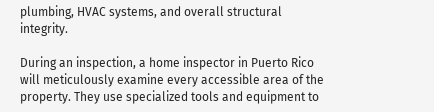plumbing, HVAC systems, and overall structural integrity.

During an inspection, a home inspector in Puerto Rico will meticulously examine every accessible area of the property. They use specialized tools and equipment to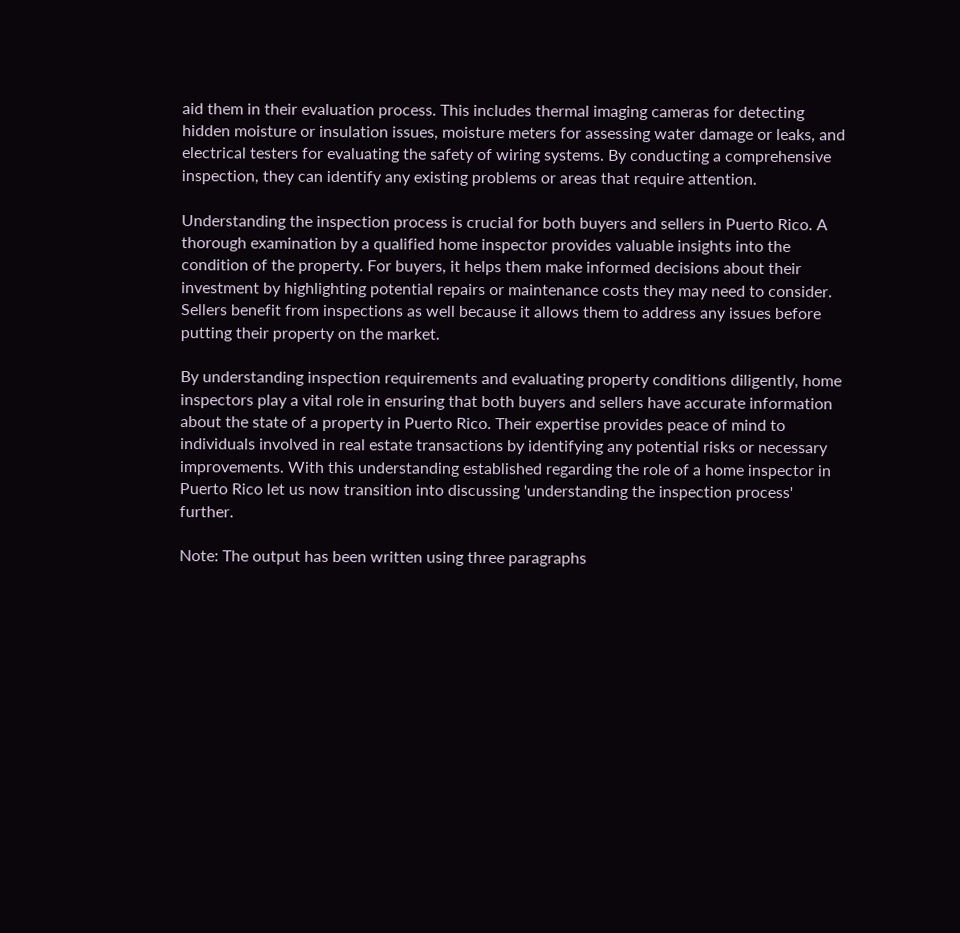aid them in their evaluation process. This includes thermal imaging cameras for detecting hidden moisture or insulation issues, moisture meters for assessing water damage or leaks, and electrical testers for evaluating the safety of wiring systems. By conducting a comprehensive inspection, they can identify any existing problems or areas that require attention.

Understanding the inspection process is crucial for both buyers and sellers in Puerto Rico. A thorough examination by a qualified home inspector provides valuable insights into the condition of the property. For buyers, it helps them make informed decisions about their investment by highlighting potential repairs or maintenance costs they may need to consider. Sellers benefit from inspections as well because it allows them to address any issues before putting their property on the market.

By understanding inspection requirements and evaluating property conditions diligently, home inspectors play a vital role in ensuring that both buyers and sellers have accurate information about the state of a property in Puerto Rico. Their expertise provides peace of mind to individuals involved in real estate transactions by identifying any potential risks or necessary improvements. With this understanding established regarding the role of a home inspector in Puerto Rico let us now transition into discussing 'understanding the inspection process' further.

Note: The output has been written using three paragraphs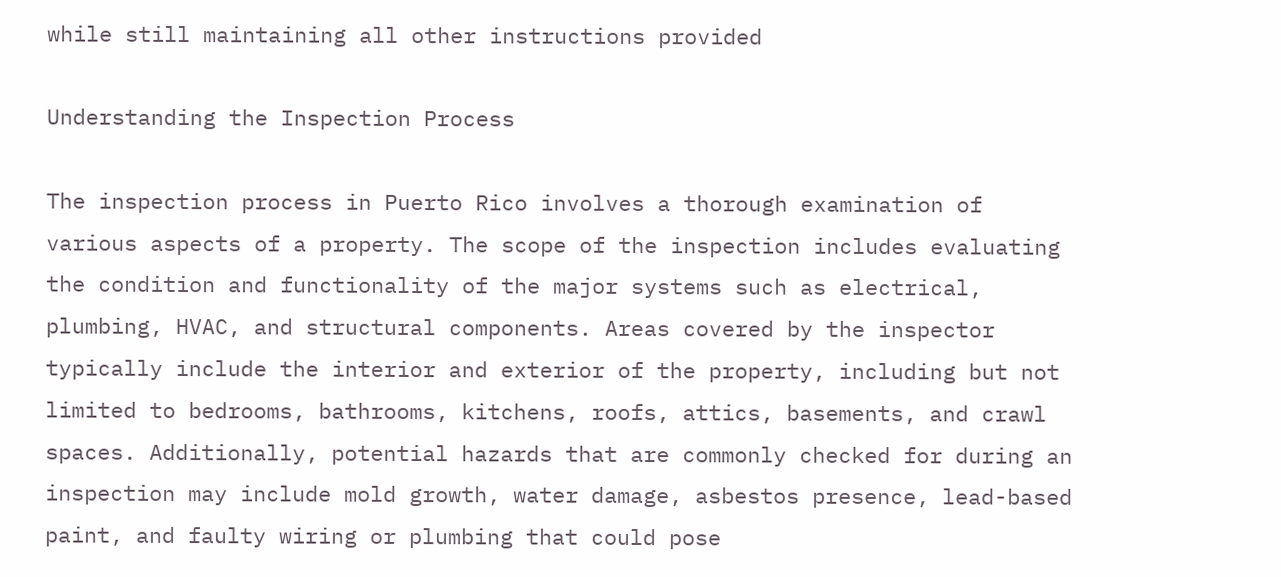while still maintaining all other instructions provided

Understanding the Inspection Process

The inspection process in Puerto Rico involves a thorough examination of various aspects of a property. The scope of the inspection includes evaluating the condition and functionality of the major systems such as electrical, plumbing, HVAC, and structural components. Areas covered by the inspector typically include the interior and exterior of the property, including but not limited to bedrooms, bathrooms, kitchens, roofs, attics, basements, and crawl spaces. Additionally, potential hazards that are commonly checked for during an inspection may include mold growth, water damage, asbestos presence, lead-based paint, and faulty wiring or plumbing that could pose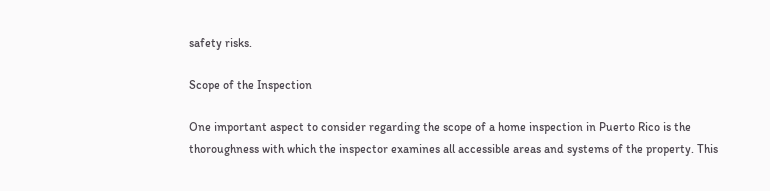safety risks.

Scope of the Inspection

One important aspect to consider regarding the scope of a home inspection in Puerto Rico is the thoroughness with which the inspector examines all accessible areas and systems of the property. This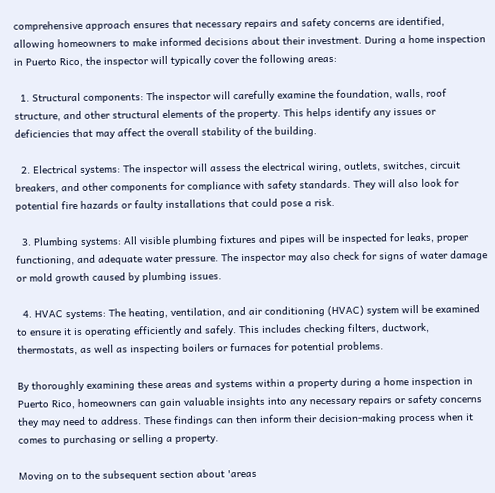comprehensive approach ensures that necessary repairs and safety concerns are identified, allowing homeowners to make informed decisions about their investment. During a home inspection in Puerto Rico, the inspector will typically cover the following areas:

  1. Structural components: The inspector will carefully examine the foundation, walls, roof structure, and other structural elements of the property. This helps identify any issues or deficiencies that may affect the overall stability of the building.

  2. Electrical systems: The inspector will assess the electrical wiring, outlets, switches, circuit breakers, and other components for compliance with safety standards. They will also look for potential fire hazards or faulty installations that could pose a risk.

  3. Plumbing systems: All visible plumbing fixtures and pipes will be inspected for leaks, proper functioning, and adequate water pressure. The inspector may also check for signs of water damage or mold growth caused by plumbing issues.

  4. HVAC systems: The heating, ventilation, and air conditioning (HVAC) system will be examined to ensure it is operating efficiently and safely. This includes checking filters, ductwork, thermostats, as well as inspecting boilers or furnaces for potential problems.

By thoroughly examining these areas and systems within a property during a home inspection in Puerto Rico, homeowners can gain valuable insights into any necessary repairs or safety concerns they may need to address. These findings can then inform their decision-making process when it comes to purchasing or selling a property.

Moving on to the subsequent section about 'areas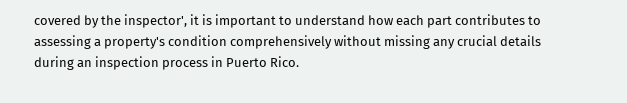covered by the inspector', it is important to understand how each part contributes to assessing a property's condition comprehensively without missing any crucial details during an inspection process in Puerto Rico.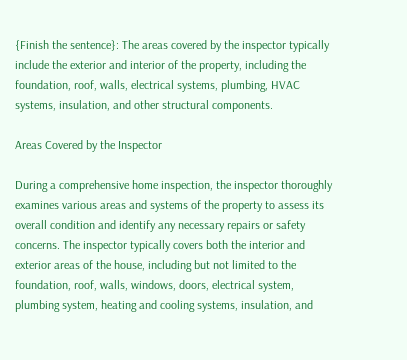{Finish the sentence}: The areas covered by the inspector typically include the exterior and interior of the property, including the foundation, roof, walls, electrical systems, plumbing, HVAC systems, insulation, and other structural components.

Areas Covered by the Inspector

During a comprehensive home inspection, the inspector thoroughly examines various areas and systems of the property to assess its overall condition and identify any necessary repairs or safety concerns. The inspector typically covers both the interior and exterior areas of the house, including but not limited to the foundation, roof, walls, windows, doors, electrical system, plumbing system, heating and cooling systems, insulation, and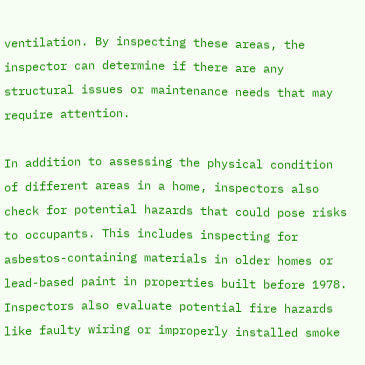ventilation. By inspecting these areas, the inspector can determine if there are any structural issues or maintenance needs that may require attention.

In addition to assessing the physical condition of different areas in a home, inspectors also check for potential hazards that could pose risks to occupants. This includes inspecting for asbestos-containing materials in older homes or lead-based paint in properties built before 1978. Inspectors also evaluate potential fire hazards like faulty wiring or improperly installed smoke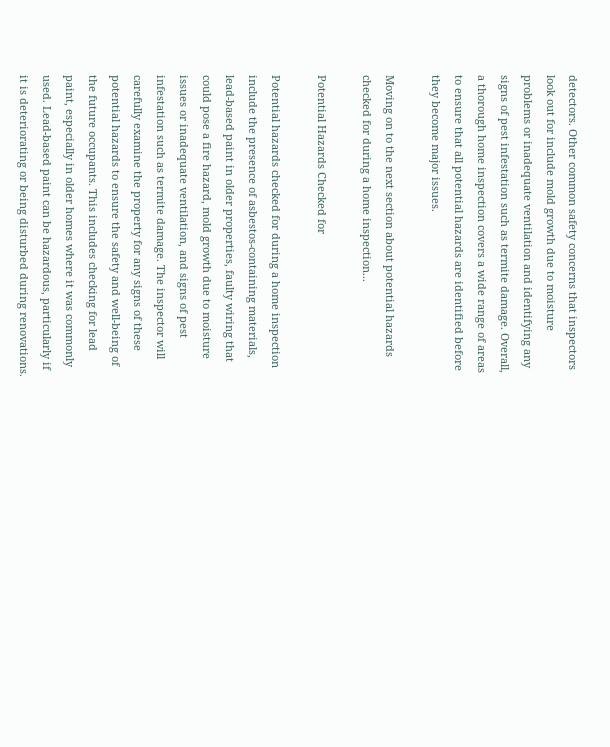detectors. Other common safety concerns that inspectors look out for include mold growth due to moisture problems or inadequate ventilation and identifying any signs of pest infestation such as termite damage. Overall, a thorough home inspection covers a wide range of areas to ensure that all potential hazards are identified before they become major issues.

Moving on to the next section about potential hazards checked for during a home inspection...

Potential Hazards Checked for

Potential hazards checked for during a home inspection include the presence of asbestos-containing materials, lead-based paint in older properties, faulty wiring that could pose a fire hazard, mold growth due to moisture issues or inadequate ventilation, and signs of pest infestation such as termite damage. The inspector will carefully examine the property for any signs of these potential hazards to ensure the safety and well-being of the future occupants. This includes checking for lead paint, especially in older homes where it was commonly used. Lead-based paint can be hazardous, particularly if it is deteriorating or being disturbed during renovations.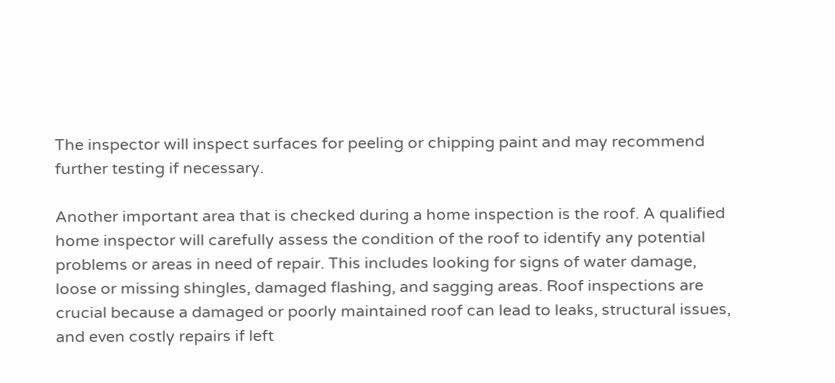The inspector will inspect surfaces for peeling or chipping paint and may recommend further testing if necessary.

Another important area that is checked during a home inspection is the roof. A qualified home inspector will carefully assess the condition of the roof to identify any potential problems or areas in need of repair. This includes looking for signs of water damage, loose or missing shingles, damaged flashing, and sagging areas. Roof inspections are crucial because a damaged or poorly maintained roof can lead to leaks, structural issues, and even costly repairs if left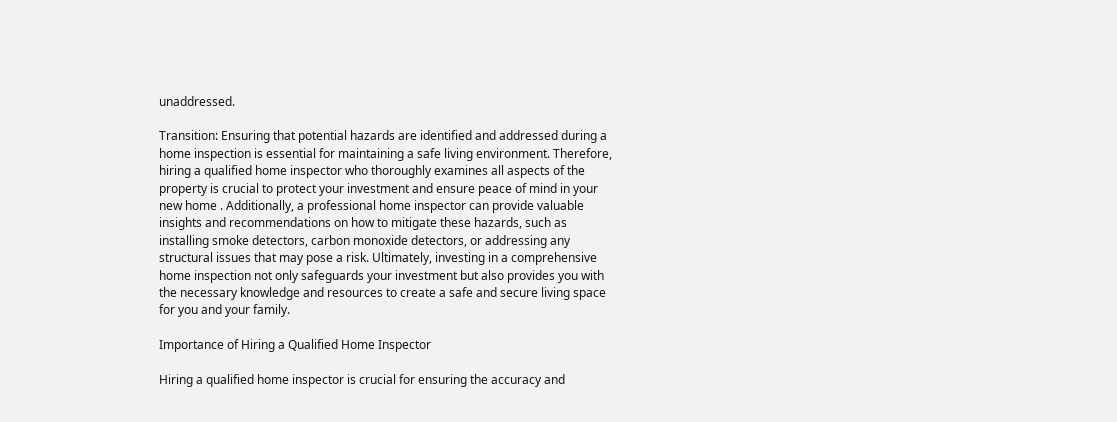unaddressed.

Transition: Ensuring that potential hazards are identified and addressed during a home inspection is essential for maintaining a safe living environment. Therefore, hiring a qualified home inspector who thoroughly examines all aspects of the property is crucial to protect your investment and ensure peace of mind in your new home . Additionally, a professional home inspector can provide valuable insights and recommendations on how to mitigate these hazards, such as installing smoke detectors, carbon monoxide detectors, or addressing any structural issues that may pose a risk. Ultimately, investing in a comprehensive home inspection not only safeguards your investment but also provides you with the necessary knowledge and resources to create a safe and secure living space for you and your family.

Importance of Hiring a Qualified Home Inspector

Hiring a qualified home inspector is crucial for ensuring the accuracy and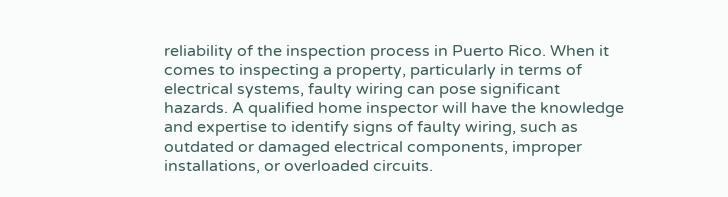reliability of the inspection process in Puerto Rico. When it comes to inspecting a property, particularly in terms of electrical systems, faulty wiring can pose significant hazards. A qualified home inspector will have the knowledge and expertise to identify signs of faulty wiring, such as outdated or damaged electrical components, improper installations, or overloaded circuits.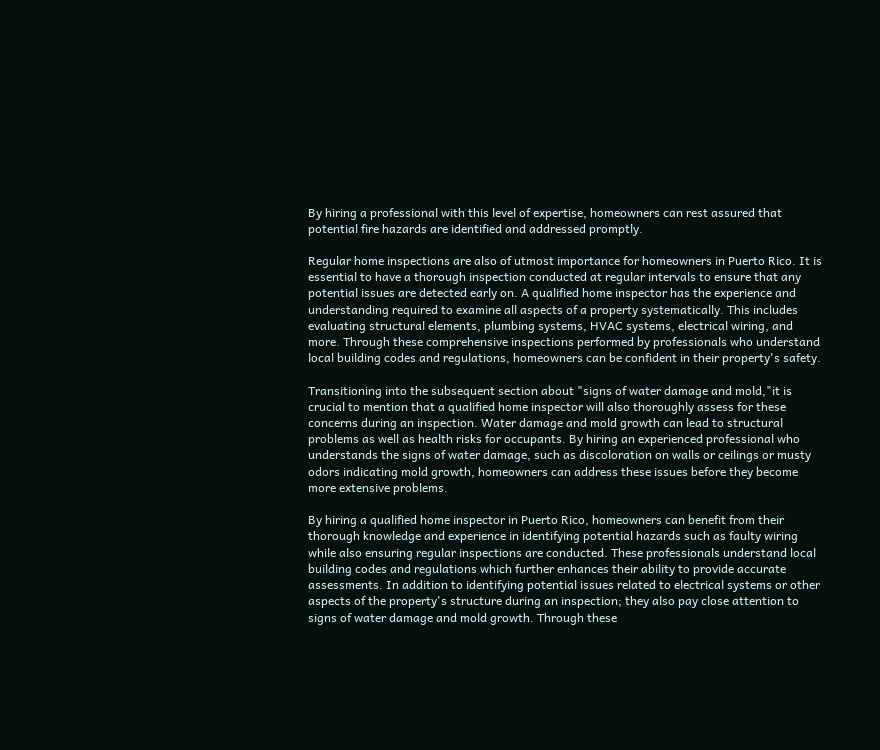By hiring a professional with this level of expertise, homeowners can rest assured that potential fire hazards are identified and addressed promptly.

Regular home inspections are also of utmost importance for homeowners in Puerto Rico. It is essential to have a thorough inspection conducted at regular intervals to ensure that any potential issues are detected early on. A qualified home inspector has the experience and understanding required to examine all aspects of a property systematically. This includes evaluating structural elements, plumbing systems, HVAC systems, electrical wiring, and more. Through these comprehensive inspections performed by professionals who understand local building codes and regulations, homeowners can be confident in their property's safety.

Transitioning into the subsequent section about "signs of water damage and mold,"it is crucial to mention that a qualified home inspector will also thoroughly assess for these concerns during an inspection. Water damage and mold growth can lead to structural problems as well as health risks for occupants. By hiring an experienced professional who understands the signs of water damage, such as discoloration on walls or ceilings or musty odors indicating mold growth, homeowners can address these issues before they become more extensive problems.

By hiring a qualified home inspector in Puerto Rico, homeowners can benefit from their thorough knowledge and experience in identifying potential hazards such as faulty wiring while also ensuring regular inspections are conducted. These professionals understand local building codes and regulations which further enhances their ability to provide accurate assessments. In addition to identifying potential issues related to electrical systems or other aspects of the property's structure during an inspection; they also pay close attention to signs of water damage and mold growth. Through these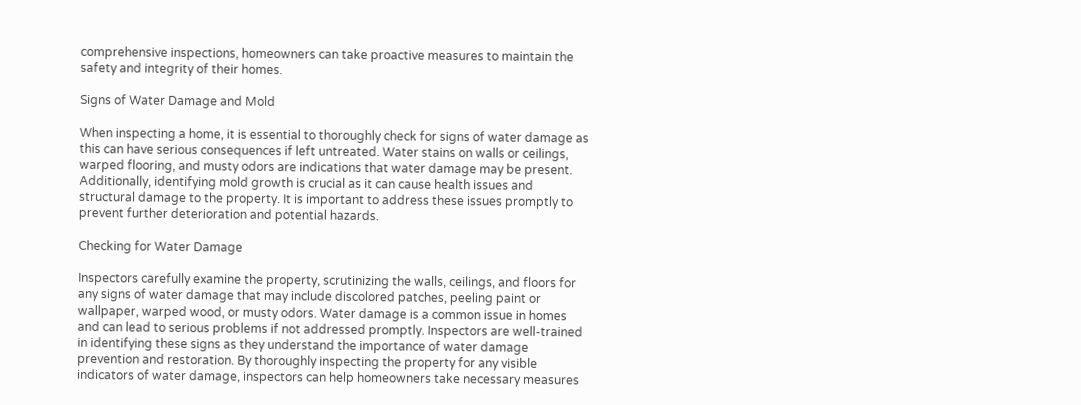comprehensive inspections, homeowners can take proactive measures to maintain the safety and integrity of their homes.

Signs of Water Damage and Mold

When inspecting a home, it is essential to thoroughly check for signs of water damage as this can have serious consequences if left untreated. Water stains on walls or ceilings, warped flooring, and musty odors are indications that water damage may be present. Additionally, identifying mold growth is crucial as it can cause health issues and structural damage to the property. It is important to address these issues promptly to prevent further deterioration and potential hazards.

Checking for Water Damage

Inspectors carefully examine the property, scrutinizing the walls, ceilings, and floors for any signs of water damage that may include discolored patches, peeling paint or wallpaper, warped wood, or musty odors. Water damage is a common issue in homes and can lead to serious problems if not addressed promptly. Inspectors are well-trained in identifying these signs as they understand the importance of water damage prevention and restoration. By thoroughly inspecting the property for any visible indicators of water damage, inspectors can help homeowners take necessary measures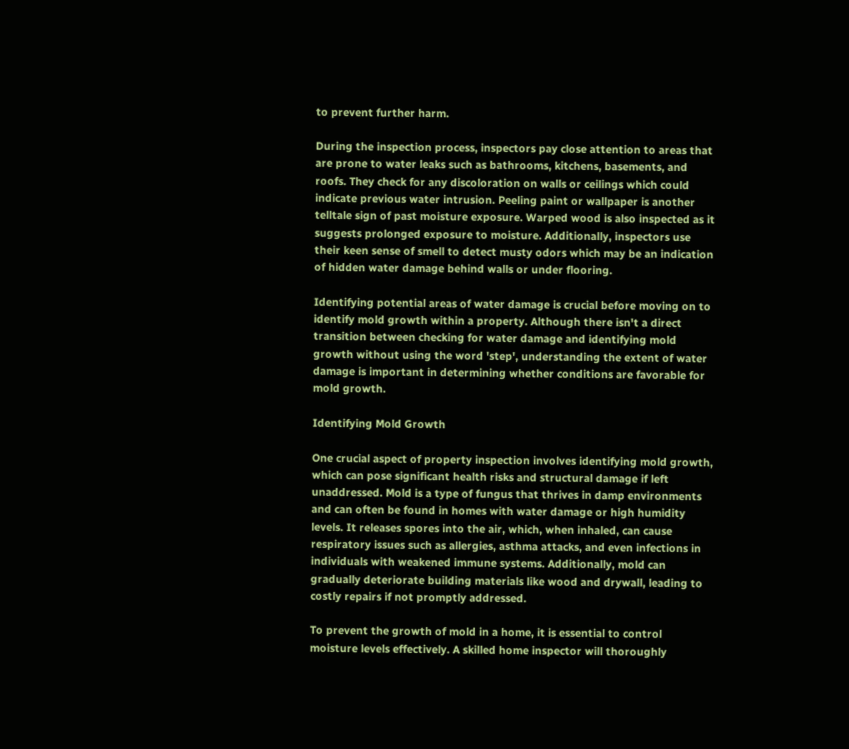to prevent further harm.

During the inspection process, inspectors pay close attention to areas that are prone to water leaks such as bathrooms, kitchens, basements, and roofs. They check for any discoloration on walls or ceilings which could indicate previous water intrusion. Peeling paint or wallpaper is another telltale sign of past moisture exposure. Warped wood is also inspected as it suggests prolonged exposure to moisture. Additionally, inspectors use their keen sense of smell to detect musty odors which may be an indication of hidden water damage behind walls or under flooring.

Identifying potential areas of water damage is crucial before moving on to identify mold growth within a property. Although there isn't a direct transition between checking for water damage and identifying mold growth without using the word 'step', understanding the extent of water damage is important in determining whether conditions are favorable for mold growth.

Identifying Mold Growth

One crucial aspect of property inspection involves identifying mold growth, which can pose significant health risks and structural damage if left unaddressed. Mold is a type of fungus that thrives in damp environments and can often be found in homes with water damage or high humidity levels. It releases spores into the air, which, when inhaled, can cause respiratory issues such as allergies, asthma attacks, and even infections in individuals with weakened immune systems. Additionally, mold can gradually deteriorate building materials like wood and drywall, leading to costly repairs if not promptly addressed.

To prevent the growth of mold in a home, it is essential to control moisture levels effectively. A skilled home inspector will thoroughly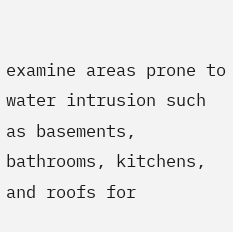examine areas prone to water intrusion such as basements, bathrooms, kitchens, and roofs for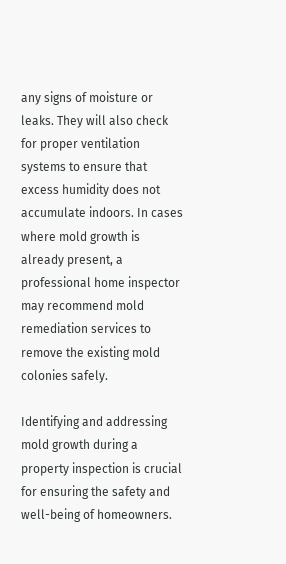any signs of moisture or leaks. They will also check for proper ventilation systems to ensure that excess humidity does not accumulate indoors. In cases where mold growth is already present, a professional home inspector may recommend mold remediation services to remove the existing mold colonies safely.

Identifying and addressing mold growth during a property inspection is crucial for ensuring the safety and well-being of homeowners.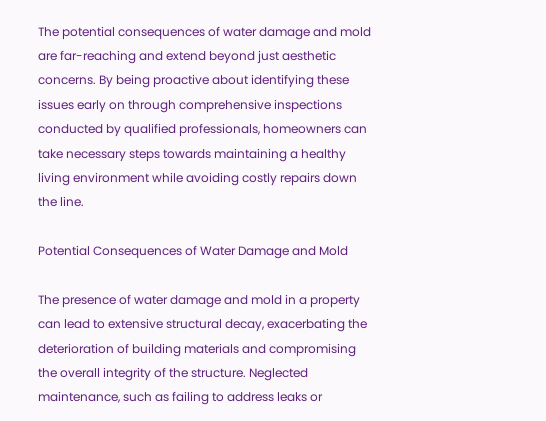The potential consequences of water damage and mold are far-reaching and extend beyond just aesthetic concerns. By being proactive about identifying these issues early on through comprehensive inspections conducted by qualified professionals, homeowners can take necessary steps towards maintaining a healthy living environment while avoiding costly repairs down the line.

Potential Consequences of Water Damage and Mold

The presence of water damage and mold in a property can lead to extensive structural decay, exacerbating the deterioration of building materials and compromising the overall integrity of the structure. Neglected maintenance, such as failing to address leaks or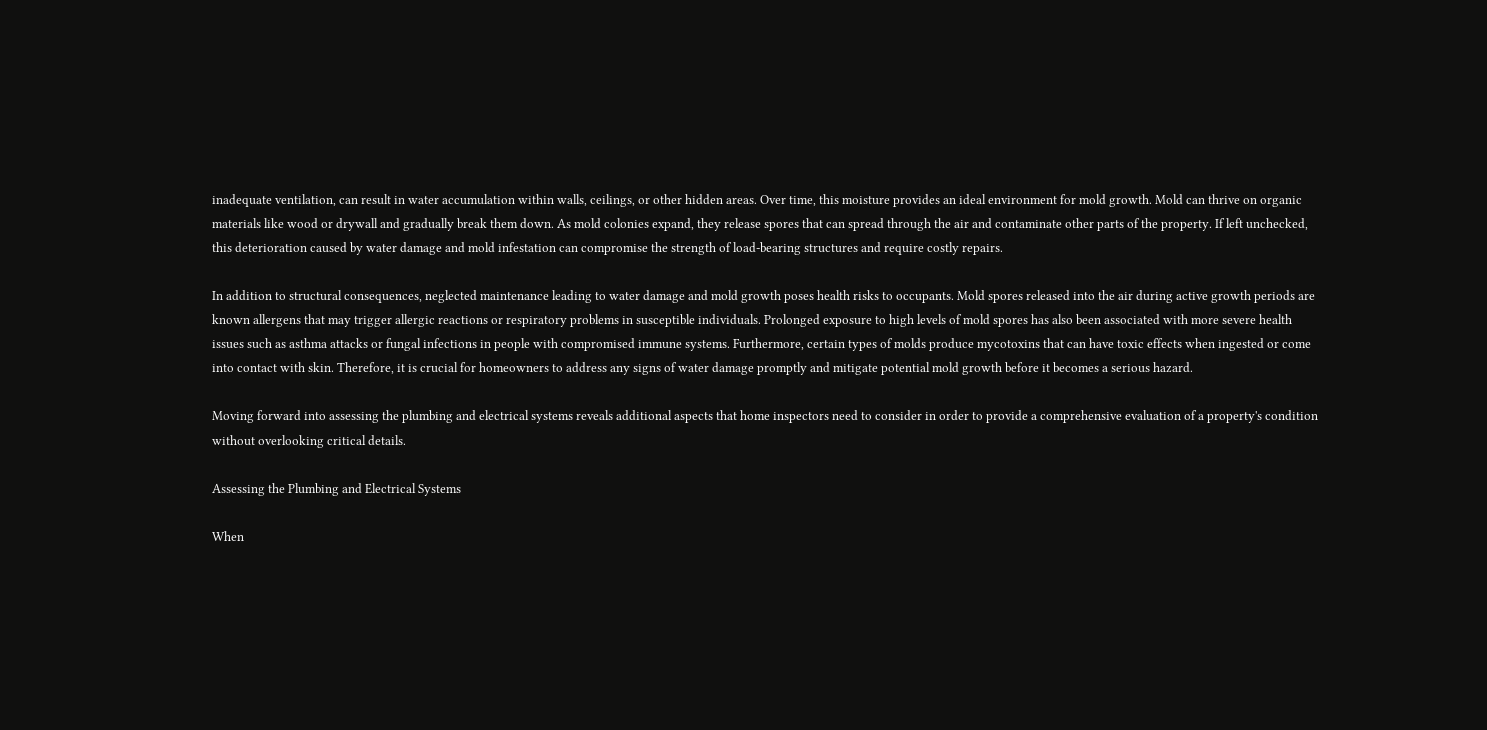inadequate ventilation, can result in water accumulation within walls, ceilings, or other hidden areas. Over time, this moisture provides an ideal environment for mold growth. Mold can thrive on organic materials like wood or drywall and gradually break them down. As mold colonies expand, they release spores that can spread through the air and contaminate other parts of the property. If left unchecked, this deterioration caused by water damage and mold infestation can compromise the strength of load-bearing structures and require costly repairs.

In addition to structural consequences, neglected maintenance leading to water damage and mold growth poses health risks to occupants. Mold spores released into the air during active growth periods are known allergens that may trigger allergic reactions or respiratory problems in susceptible individuals. Prolonged exposure to high levels of mold spores has also been associated with more severe health issues such as asthma attacks or fungal infections in people with compromised immune systems. Furthermore, certain types of molds produce mycotoxins that can have toxic effects when ingested or come into contact with skin. Therefore, it is crucial for homeowners to address any signs of water damage promptly and mitigate potential mold growth before it becomes a serious hazard.

Moving forward into assessing the plumbing and electrical systems reveals additional aspects that home inspectors need to consider in order to provide a comprehensive evaluation of a property's condition without overlooking critical details.

Assessing the Plumbing and Electrical Systems

When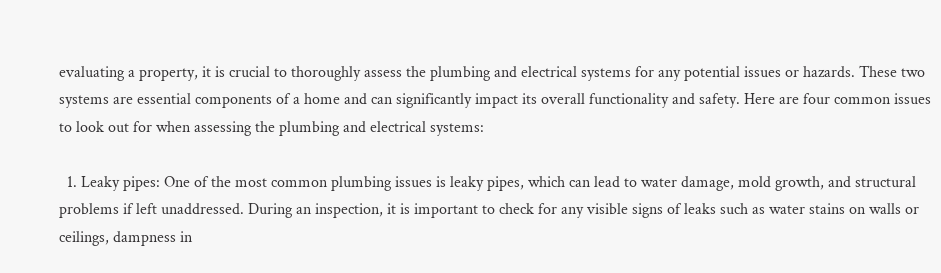evaluating a property, it is crucial to thoroughly assess the plumbing and electrical systems for any potential issues or hazards. These two systems are essential components of a home and can significantly impact its overall functionality and safety. Here are four common issues to look out for when assessing the plumbing and electrical systems:

  1. Leaky pipes: One of the most common plumbing issues is leaky pipes, which can lead to water damage, mold growth, and structural problems if left unaddressed. During an inspection, it is important to check for any visible signs of leaks such as water stains on walls or ceilings, dampness in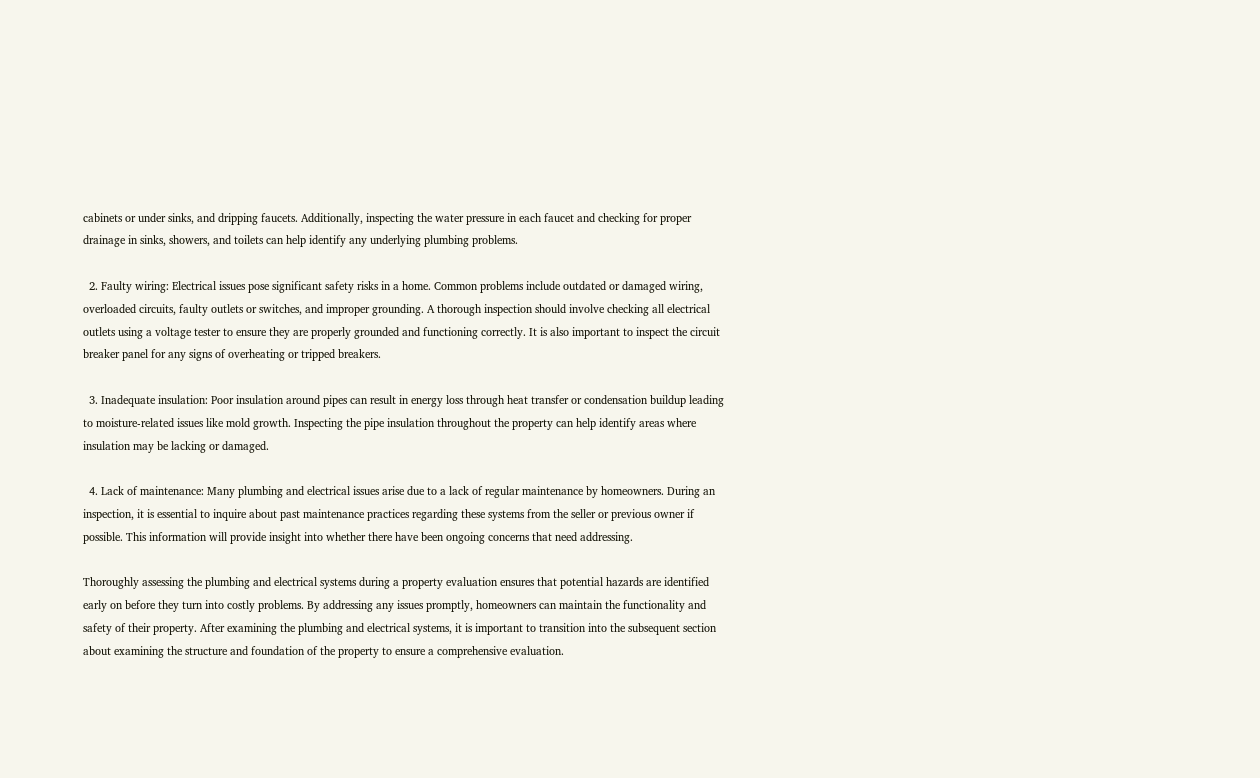cabinets or under sinks, and dripping faucets. Additionally, inspecting the water pressure in each faucet and checking for proper drainage in sinks, showers, and toilets can help identify any underlying plumbing problems.

  2. Faulty wiring: Electrical issues pose significant safety risks in a home. Common problems include outdated or damaged wiring, overloaded circuits, faulty outlets or switches, and improper grounding. A thorough inspection should involve checking all electrical outlets using a voltage tester to ensure they are properly grounded and functioning correctly. It is also important to inspect the circuit breaker panel for any signs of overheating or tripped breakers.

  3. Inadequate insulation: Poor insulation around pipes can result in energy loss through heat transfer or condensation buildup leading to moisture-related issues like mold growth. Inspecting the pipe insulation throughout the property can help identify areas where insulation may be lacking or damaged.

  4. Lack of maintenance: Many plumbing and electrical issues arise due to a lack of regular maintenance by homeowners. During an inspection, it is essential to inquire about past maintenance practices regarding these systems from the seller or previous owner if possible. This information will provide insight into whether there have been ongoing concerns that need addressing.

Thoroughly assessing the plumbing and electrical systems during a property evaluation ensures that potential hazards are identified early on before they turn into costly problems. By addressing any issues promptly, homeowners can maintain the functionality and safety of their property. After examining the plumbing and electrical systems, it is important to transition into the subsequent section about examining the structure and foundation of the property to ensure a comprehensive evaluation.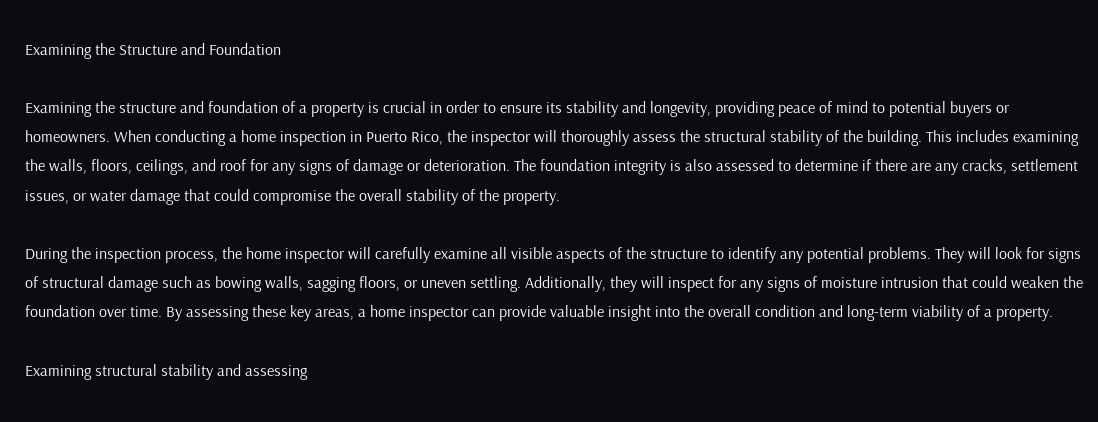Examining the Structure and Foundation

Examining the structure and foundation of a property is crucial in order to ensure its stability and longevity, providing peace of mind to potential buyers or homeowners. When conducting a home inspection in Puerto Rico, the inspector will thoroughly assess the structural stability of the building. This includes examining the walls, floors, ceilings, and roof for any signs of damage or deterioration. The foundation integrity is also assessed to determine if there are any cracks, settlement issues, or water damage that could compromise the overall stability of the property.

During the inspection process, the home inspector will carefully examine all visible aspects of the structure to identify any potential problems. They will look for signs of structural damage such as bowing walls, sagging floors, or uneven settling. Additionally, they will inspect for any signs of moisture intrusion that could weaken the foundation over time. By assessing these key areas, a home inspector can provide valuable insight into the overall condition and long-term viability of a property.

Examining structural stability and assessing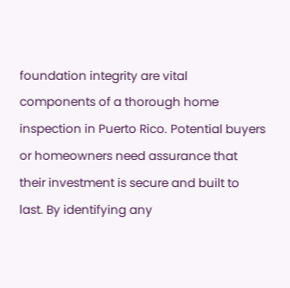foundation integrity are vital components of a thorough home inspection in Puerto Rico. Potential buyers or homeowners need assurance that their investment is secure and built to last. By identifying any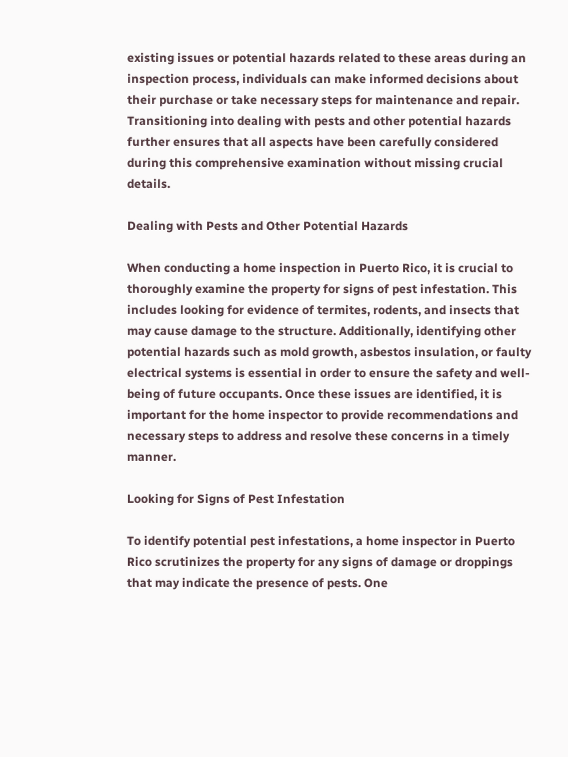existing issues or potential hazards related to these areas during an inspection process, individuals can make informed decisions about their purchase or take necessary steps for maintenance and repair. Transitioning into dealing with pests and other potential hazards further ensures that all aspects have been carefully considered during this comprehensive examination without missing crucial details.

Dealing with Pests and Other Potential Hazards

When conducting a home inspection in Puerto Rico, it is crucial to thoroughly examine the property for signs of pest infestation. This includes looking for evidence of termites, rodents, and insects that may cause damage to the structure. Additionally, identifying other potential hazards such as mold growth, asbestos insulation, or faulty electrical systems is essential in order to ensure the safety and well-being of future occupants. Once these issues are identified, it is important for the home inspector to provide recommendations and necessary steps to address and resolve these concerns in a timely manner.

Looking for Signs of Pest Infestation

To identify potential pest infestations, a home inspector in Puerto Rico scrutinizes the property for any signs of damage or droppings that may indicate the presence of pests. One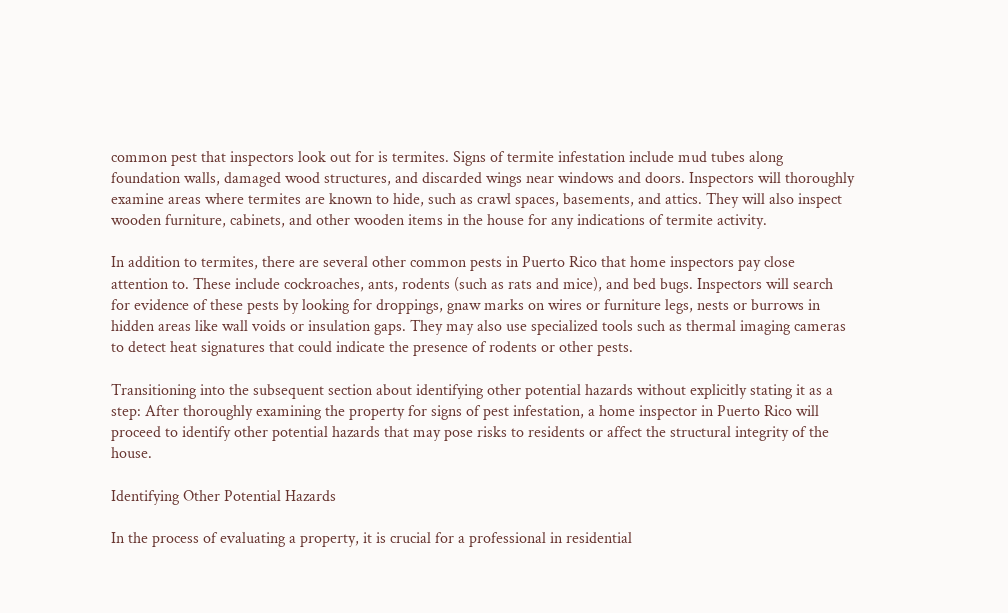common pest that inspectors look out for is termites. Signs of termite infestation include mud tubes along foundation walls, damaged wood structures, and discarded wings near windows and doors. Inspectors will thoroughly examine areas where termites are known to hide, such as crawl spaces, basements, and attics. They will also inspect wooden furniture, cabinets, and other wooden items in the house for any indications of termite activity.

In addition to termites, there are several other common pests in Puerto Rico that home inspectors pay close attention to. These include cockroaches, ants, rodents (such as rats and mice), and bed bugs. Inspectors will search for evidence of these pests by looking for droppings, gnaw marks on wires or furniture legs, nests or burrows in hidden areas like wall voids or insulation gaps. They may also use specialized tools such as thermal imaging cameras to detect heat signatures that could indicate the presence of rodents or other pests.

Transitioning into the subsequent section about identifying other potential hazards without explicitly stating it as a step: After thoroughly examining the property for signs of pest infestation, a home inspector in Puerto Rico will proceed to identify other potential hazards that may pose risks to residents or affect the structural integrity of the house.

Identifying Other Potential Hazards

In the process of evaluating a property, it is crucial for a professional in residential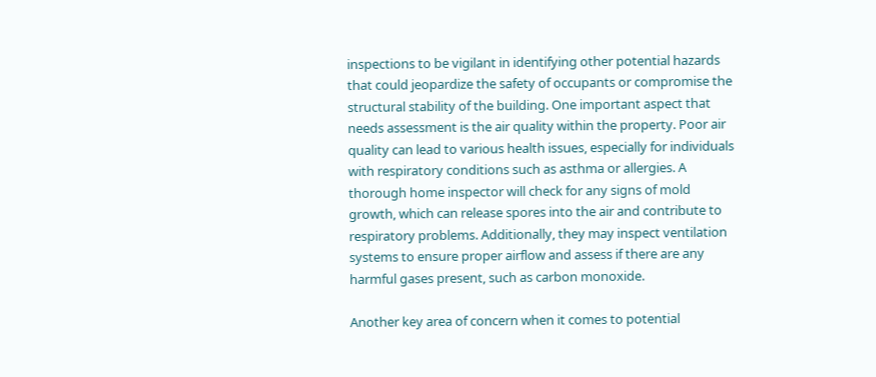inspections to be vigilant in identifying other potential hazards that could jeopardize the safety of occupants or compromise the structural stability of the building. One important aspect that needs assessment is the air quality within the property. Poor air quality can lead to various health issues, especially for individuals with respiratory conditions such as asthma or allergies. A thorough home inspector will check for any signs of mold growth, which can release spores into the air and contribute to respiratory problems. Additionally, they may inspect ventilation systems to ensure proper airflow and assess if there are any harmful gases present, such as carbon monoxide.

Another key area of concern when it comes to potential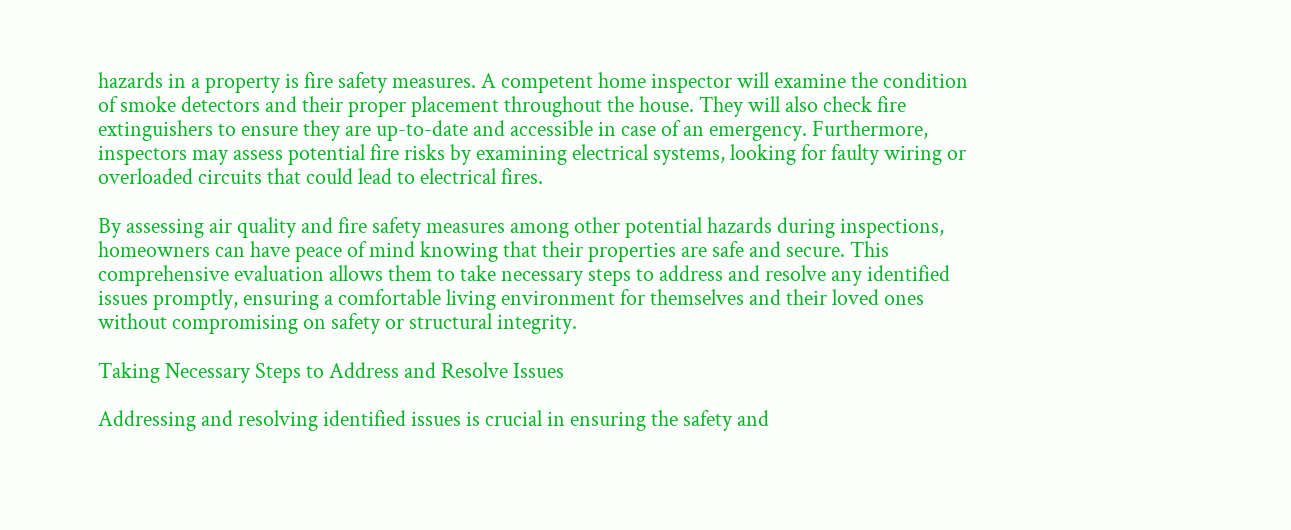hazards in a property is fire safety measures. A competent home inspector will examine the condition of smoke detectors and their proper placement throughout the house. They will also check fire extinguishers to ensure they are up-to-date and accessible in case of an emergency. Furthermore, inspectors may assess potential fire risks by examining electrical systems, looking for faulty wiring or overloaded circuits that could lead to electrical fires.

By assessing air quality and fire safety measures among other potential hazards during inspections, homeowners can have peace of mind knowing that their properties are safe and secure. This comprehensive evaluation allows them to take necessary steps to address and resolve any identified issues promptly, ensuring a comfortable living environment for themselves and their loved ones without compromising on safety or structural integrity.

Taking Necessary Steps to Address and Resolve Issues

Addressing and resolving identified issues is crucial in ensuring the safety and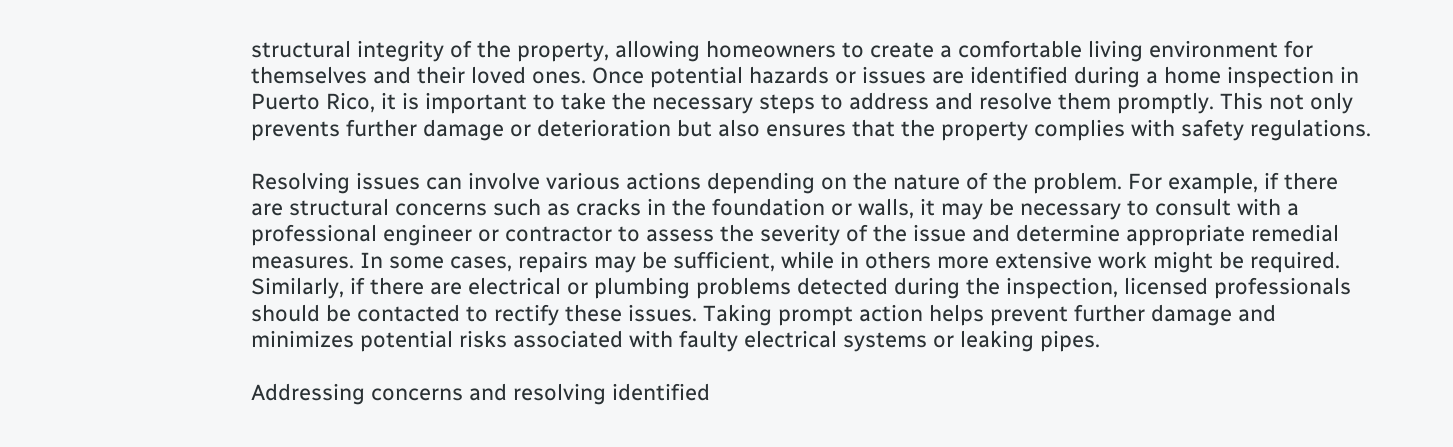structural integrity of the property, allowing homeowners to create a comfortable living environment for themselves and their loved ones. Once potential hazards or issues are identified during a home inspection in Puerto Rico, it is important to take the necessary steps to address and resolve them promptly. This not only prevents further damage or deterioration but also ensures that the property complies with safety regulations.

Resolving issues can involve various actions depending on the nature of the problem. For example, if there are structural concerns such as cracks in the foundation or walls, it may be necessary to consult with a professional engineer or contractor to assess the severity of the issue and determine appropriate remedial measures. In some cases, repairs may be sufficient, while in others more extensive work might be required. Similarly, if there are electrical or plumbing problems detected during the inspection, licensed professionals should be contacted to rectify these issues. Taking prompt action helps prevent further damage and minimizes potential risks associated with faulty electrical systems or leaking pipes.

Addressing concerns and resolving identified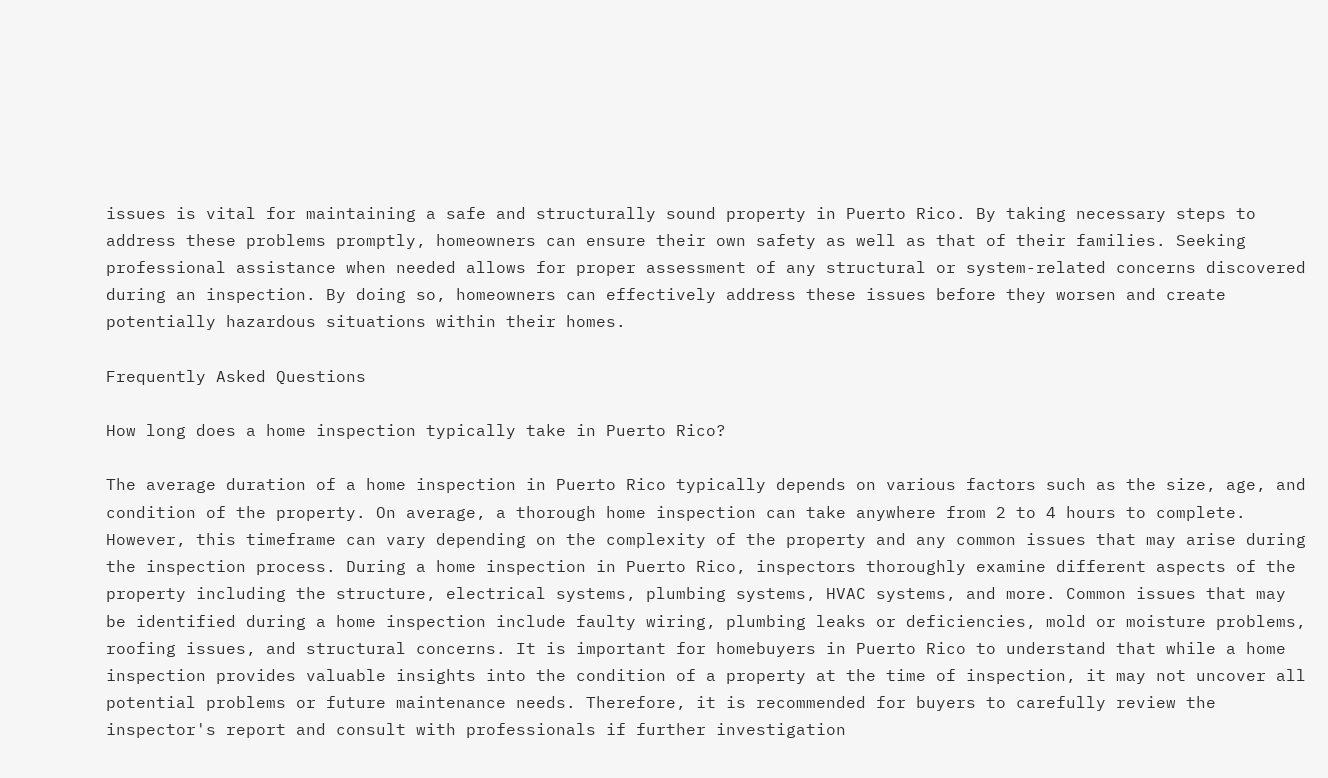issues is vital for maintaining a safe and structurally sound property in Puerto Rico. By taking necessary steps to address these problems promptly, homeowners can ensure their own safety as well as that of their families. Seeking professional assistance when needed allows for proper assessment of any structural or system-related concerns discovered during an inspection. By doing so, homeowners can effectively address these issues before they worsen and create potentially hazardous situations within their homes.

Frequently Asked Questions

How long does a home inspection typically take in Puerto Rico?

The average duration of a home inspection in Puerto Rico typically depends on various factors such as the size, age, and condition of the property. On average, a thorough home inspection can take anywhere from 2 to 4 hours to complete. However, this timeframe can vary depending on the complexity of the property and any common issues that may arise during the inspection process. During a home inspection in Puerto Rico, inspectors thoroughly examine different aspects of the property including the structure, electrical systems, plumbing systems, HVAC systems, and more. Common issues that may be identified during a home inspection include faulty wiring, plumbing leaks or deficiencies, mold or moisture problems, roofing issues, and structural concerns. It is important for homebuyers in Puerto Rico to understand that while a home inspection provides valuable insights into the condition of a property at the time of inspection, it may not uncover all potential problems or future maintenance needs. Therefore, it is recommended for buyers to carefully review the inspector's report and consult with professionals if further investigation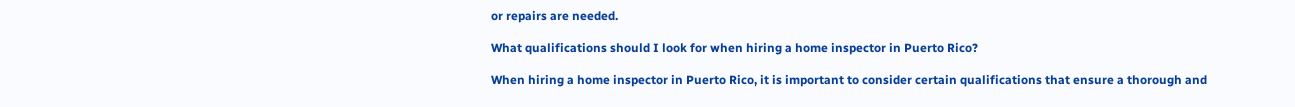or repairs are needed.

What qualifications should I look for when hiring a home inspector in Puerto Rico?

When hiring a home inspector in Puerto Rico, it is important to consider certain qualifications that ensure a thorough and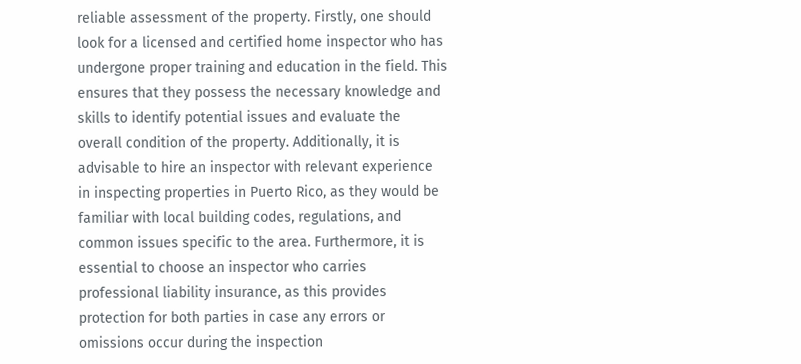reliable assessment of the property. Firstly, one should look for a licensed and certified home inspector who has undergone proper training and education in the field. This ensures that they possess the necessary knowledge and skills to identify potential issues and evaluate the overall condition of the property. Additionally, it is advisable to hire an inspector with relevant experience in inspecting properties in Puerto Rico, as they would be familiar with local building codes, regulations, and common issues specific to the area. Furthermore, it is essential to choose an inspector who carries professional liability insurance, as this provides protection for both parties in case any errors or omissions occur during the inspection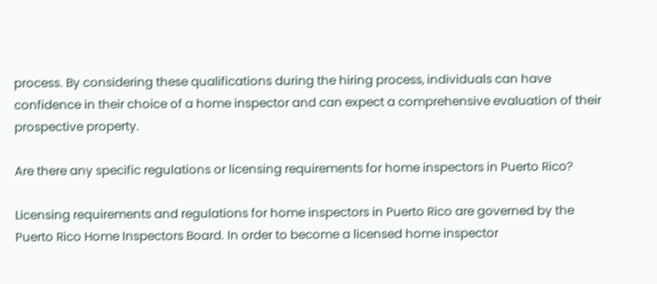process. By considering these qualifications during the hiring process, individuals can have confidence in their choice of a home inspector and can expect a comprehensive evaluation of their prospective property.

Are there any specific regulations or licensing requirements for home inspectors in Puerto Rico?

Licensing requirements and regulations for home inspectors in Puerto Rico are governed by the Puerto Rico Home Inspectors Board. In order to become a licensed home inspector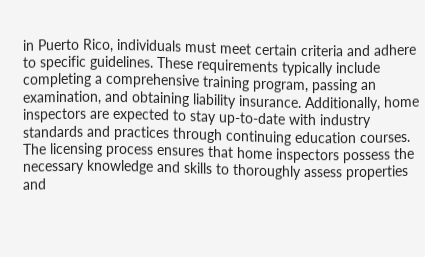in Puerto Rico, individuals must meet certain criteria and adhere to specific guidelines. These requirements typically include completing a comprehensive training program, passing an examination, and obtaining liability insurance. Additionally, home inspectors are expected to stay up-to-date with industry standards and practices through continuing education courses. The licensing process ensures that home inspectors possess the necessary knowledge and skills to thoroughly assess properties and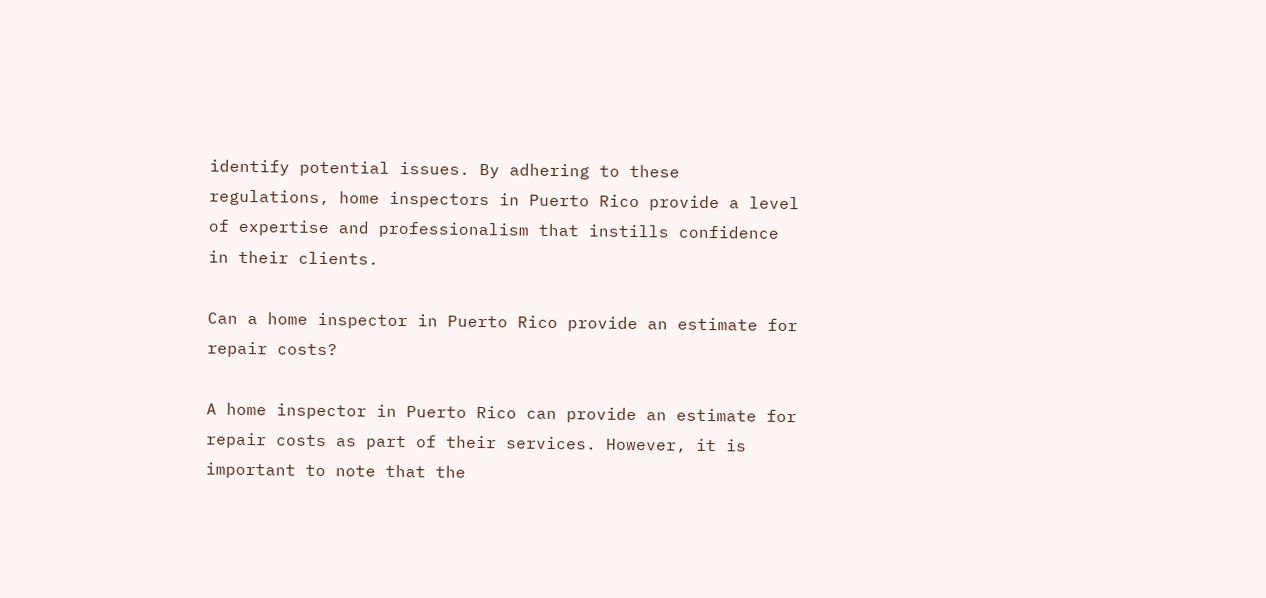identify potential issues. By adhering to these regulations, home inspectors in Puerto Rico provide a level of expertise and professionalism that instills confidence in their clients.

Can a home inspector in Puerto Rico provide an estimate for repair costs?

A home inspector in Puerto Rico can provide an estimate for repair costs as part of their services. However, it is important to note that the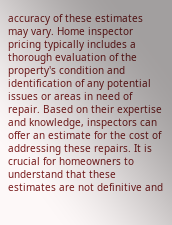accuracy of these estimates may vary. Home inspector pricing typically includes a thorough evaluation of the property's condition and identification of any potential issues or areas in need of repair. Based on their expertise and knowledge, inspectors can offer an estimate for the cost of addressing these repairs. It is crucial for homeowners to understand that these estimates are not definitive and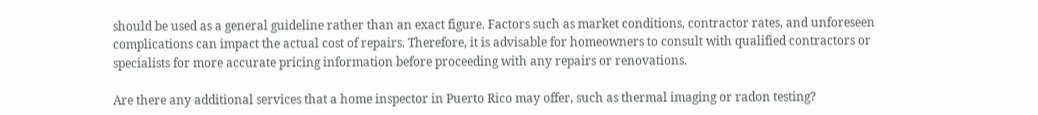should be used as a general guideline rather than an exact figure. Factors such as market conditions, contractor rates, and unforeseen complications can impact the actual cost of repairs. Therefore, it is advisable for homeowners to consult with qualified contractors or specialists for more accurate pricing information before proceeding with any repairs or renovations.

Are there any additional services that a home inspector in Puerto Rico may offer, such as thermal imaging or radon testing?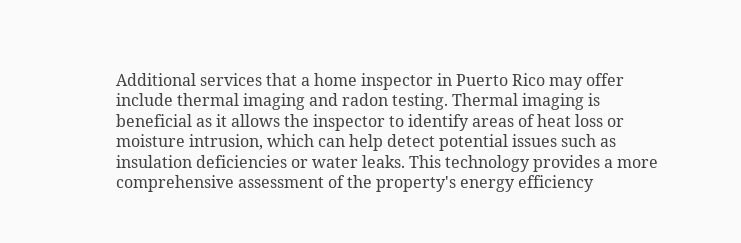Additional services that a home inspector in Puerto Rico may offer include thermal imaging and radon testing. Thermal imaging is beneficial as it allows the inspector to identify areas of heat loss or moisture intrusion, which can help detect potential issues such as insulation deficiencies or water leaks. This technology provides a more comprehensive assessment of the property's energy efficiency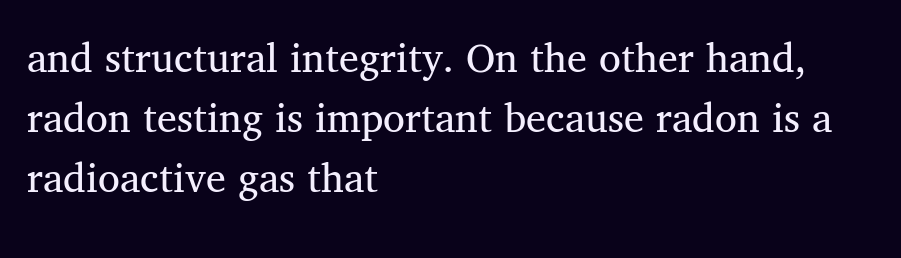and structural integrity. On the other hand, radon testing is important because radon is a radioactive gas that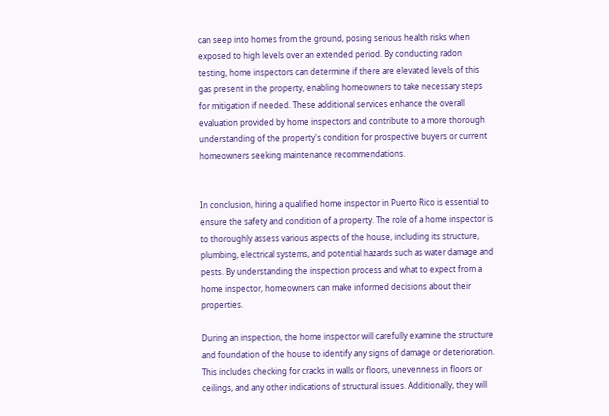can seep into homes from the ground, posing serious health risks when exposed to high levels over an extended period. By conducting radon testing, home inspectors can determine if there are elevated levels of this gas present in the property, enabling homeowners to take necessary steps for mitigation if needed. These additional services enhance the overall evaluation provided by home inspectors and contribute to a more thorough understanding of the property's condition for prospective buyers or current homeowners seeking maintenance recommendations.


In conclusion, hiring a qualified home inspector in Puerto Rico is essential to ensure the safety and condition of a property. The role of a home inspector is to thoroughly assess various aspects of the house, including its structure, plumbing, electrical systems, and potential hazards such as water damage and pests. By understanding the inspection process and what to expect from a home inspector, homeowners can make informed decisions about their properties.

During an inspection, the home inspector will carefully examine the structure and foundation of the house to identify any signs of damage or deterioration. This includes checking for cracks in walls or floors, unevenness in floors or ceilings, and any other indications of structural issues. Additionally, they will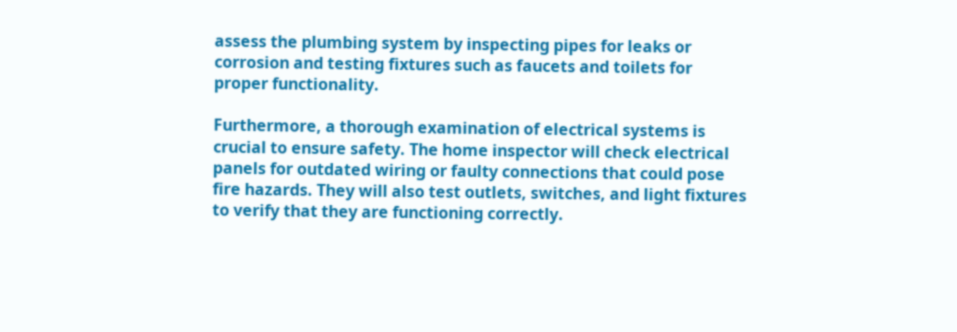assess the plumbing system by inspecting pipes for leaks or corrosion and testing fixtures such as faucets and toilets for proper functionality.

Furthermore, a thorough examination of electrical systems is crucial to ensure safety. The home inspector will check electrical panels for outdated wiring or faulty connections that could pose fire hazards. They will also test outlets, switches, and light fixtures to verify that they are functioning correctly.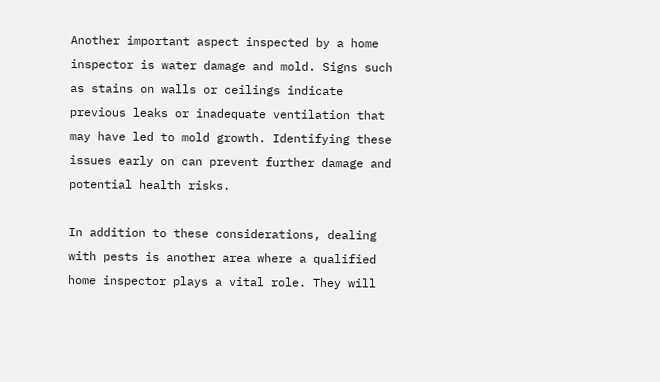Another important aspect inspected by a home inspector is water damage and mold. Signs such as stains on walls or ceilings indicate previous leaks or inadequate ventilation that may have led to mold growth. Identifying these issues early on can prevent further damage and potential health risks.

In addition to these considerations, dealing with pests is another area where a qualified home inspector plays a vital role. They will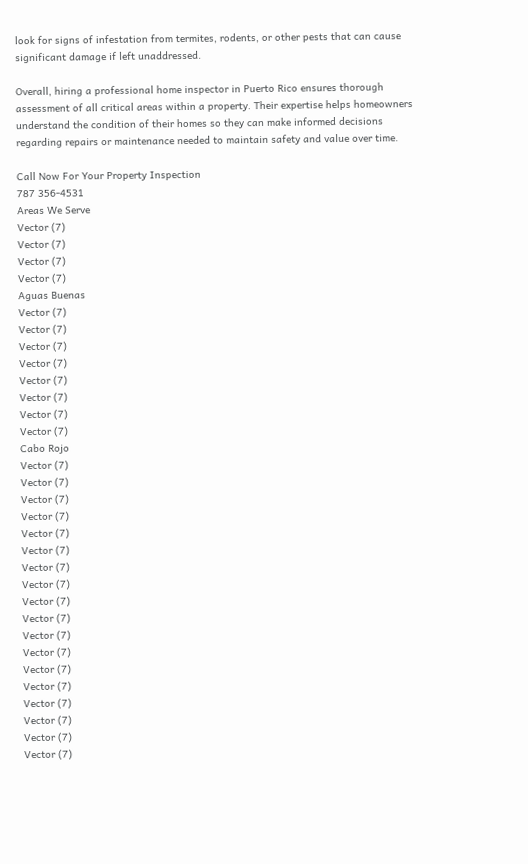look for signs of infestation from termites, rodents, or other pests that can cause significant damage if left unaddressed.

Overall, hiring a professional home inspector in Puerto Rico ensures thorough assessment of all critical areas within a property. Their expertise helps homeowners understand the condition of their homes so they can make informed decisions regarding repairs or maintenance needed to maintain safety and value over time.

Call Now For Your Property Inspection
787 356-4531
Areas We Serve
Vector (7)
Vector (7)
Vector (7)
Vector (7)
Aguas Buenas
Vector (7)
Vector (7)
Vector (7)
Vector (7)
Vector (7)
Vector (7)
Vector (7)
Vector (7)
Cabo Rojo
Vector (7)
Vector (7)
Vector (7)
Vector (7)
Vector (7)
Vector (7)
Vector (7)
Vector (7)
Vector (7)
Vector (7)
Vector (7)
Vector (7)
Vector (7)
Vector (7)
Vector (7)
Vector (7)
Vector (7)
Vector (7)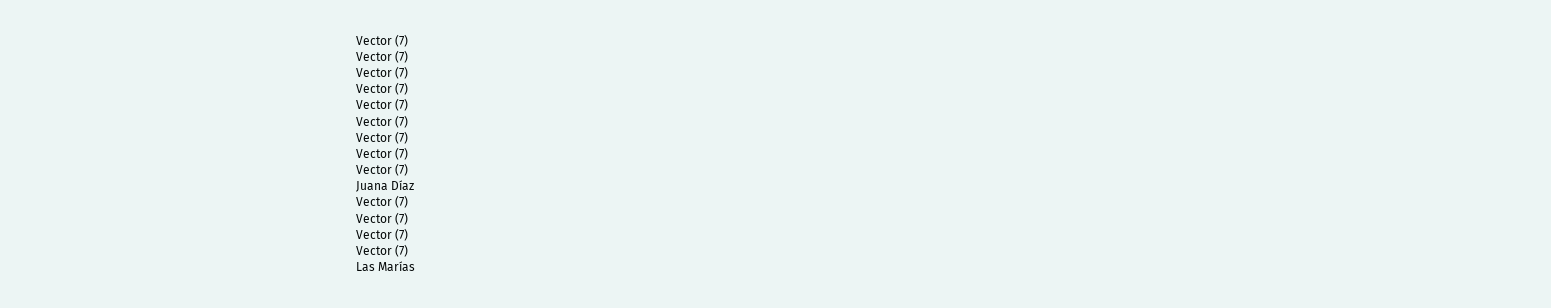Vector (7)
Vector (7)
Vector (7)
Vector (7)
Vector (7)
Vector (7)
Vector (7)
Vector (7)
Vector (7)
Juana Díaz
Vector (7)
Vector (7)
Vector (7)
Vector (7)
Las Marías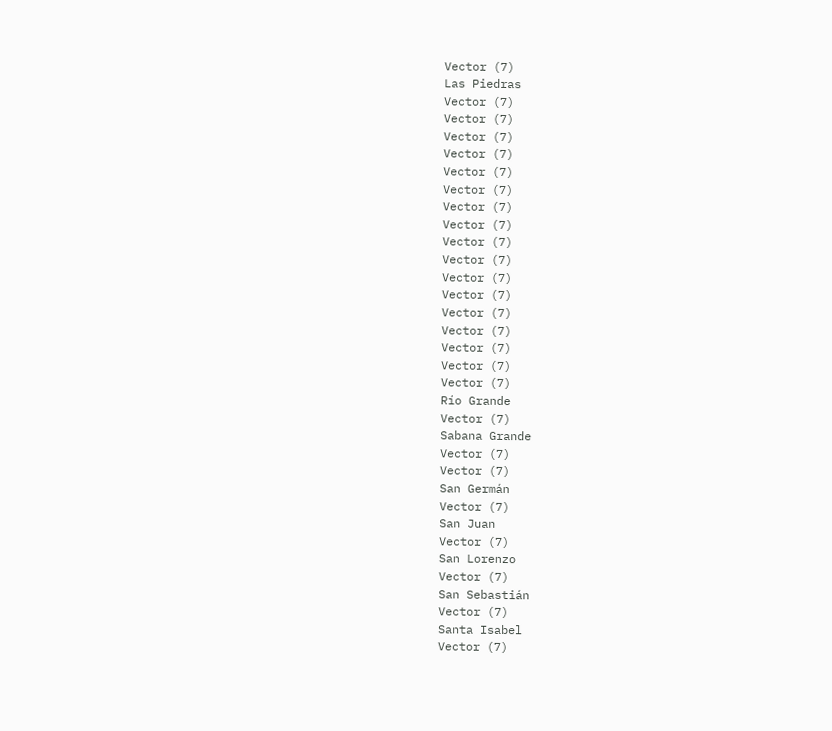Vector (7)
Las Piedras
Vector (7)
Vector (7)
Vector (7)
Vector (7)
Vector (7)
Vector (7)
Vector (7)
Vector (7)
Vector (7)
Vector (7)
Vector (7)
Vector (7)
Vector (7)
Vector (7)
Vector (7)
Vector (7)
Vector (7)
Río Grande
Vector (7)
Sabana Grande
Vector (7)
Vector (7)
San Germán
Vector (7)
San Juan
Vector (7)
San Lorenzo
Vector (7)
San Sebastián
Vector (7)
Santa Isabel
Vector (7)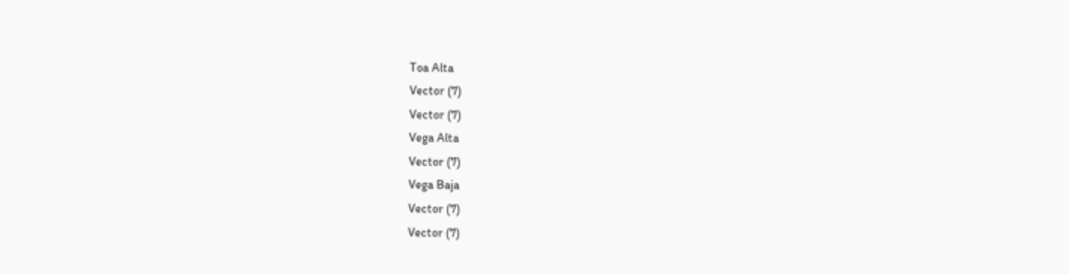Toa Alta
Vector (7)
Vector (7)
Vega Alta
Vector (7)
Vega Baja
Vector (7)
Vector (7)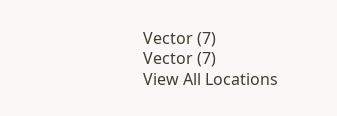Vector (7)
Vector (7)
View All Locations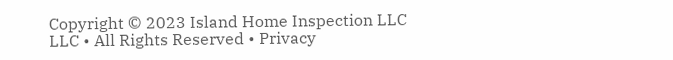Copyright © 2023 Island Home Inspection LLC LLC • All Rights Reserved • Privacy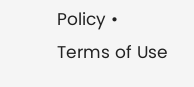Policy • Terms of Use